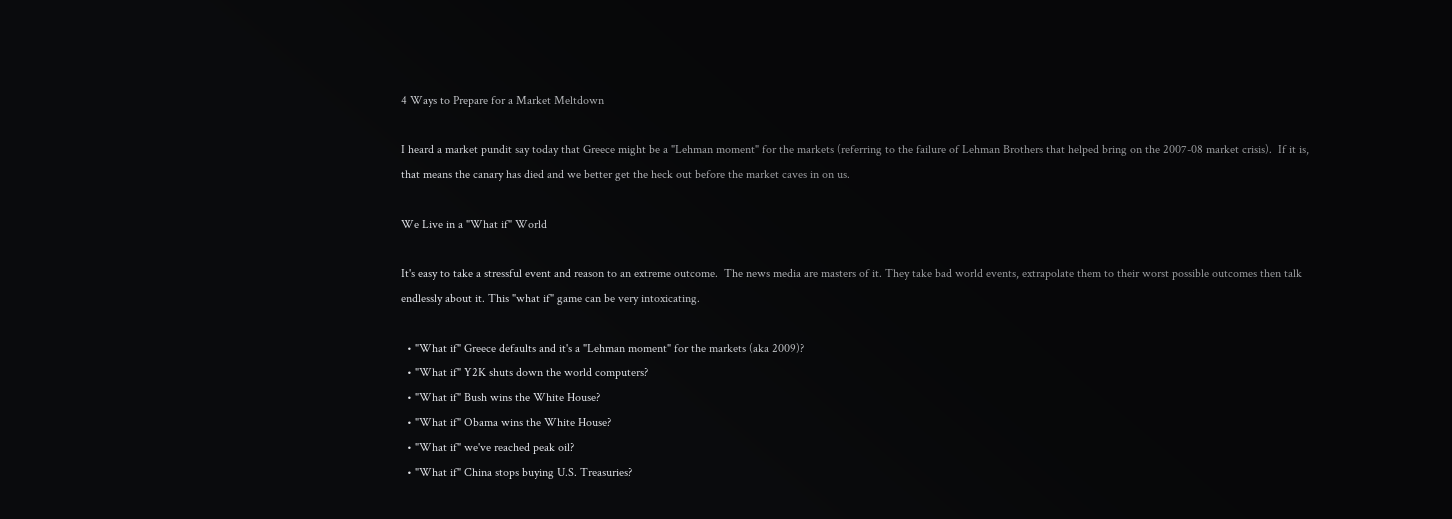4 Ways to Prepare for a Market Meltdown

I heard a market pundit say today that Greece might be a "Lehman moment" for the markets (referring to the failure of Lehman Brothers that helped bring on the 2007-08 market crisis).  If it is, that means the canary has died and we better get the heck out before the market caves in on us.

We Live in a "What if" World

It's easy to take a stressful event and reason to an extreme outcome.  The news media are masters of it. They take bad world events, extrapolate them to their worst possible outcomes then talk endlessly about it. This "what if" game can be very intoxicating.

  • "What if" Greece defaults and it's a "Lehman moment" for the markets (aka 2009)?
  • "What if" Y2K shuts down the world computers?
  • "What if" Bush wins the White House?
  • "What if" Obama wins the White House?
  • "What if" we've reached peak oil?
  • "What if" China stops buying U.S. Treasuries?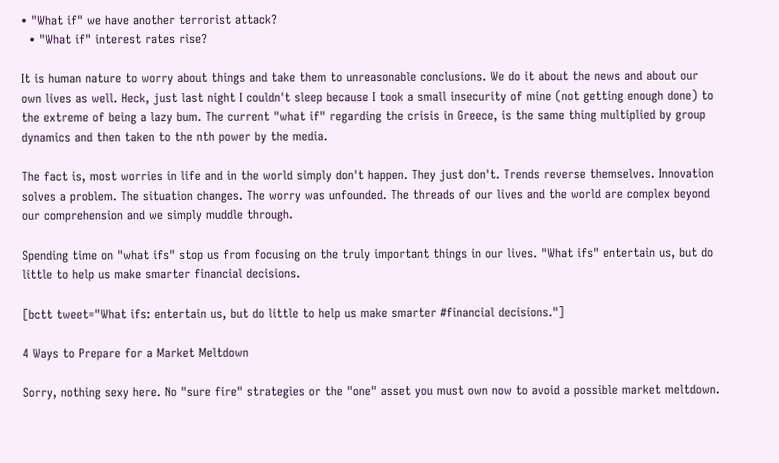• "What if" we have another terrorist attack?
  • "What if" interest rates rise?

It is human nature to worry about things and take them to unreasonable conclusions. We do it about the news and about our own lives as well. Heck, just last night I couldn't sleep because I took a small insecurity of mine (not getting enough done) to the extreme of being a lazy bum. The current "what if" regarding the crisis in Greece, is the same thing multiplied by group dynamics and then taken to the nth power by the media.

The fact is, most worries in life and in the world simply don't happen. They just don't. Trends reverse themselves. Innovation solves a problem. The situation changes. The worry was unfounded. The threads of our lives and the world are complex beyond our comprehension and we simply muddle through.

Spending time on "what ifs" stop us from focusing on the truly important things in our lives. "What ifs" entertain us, but do little to help us make smarter financial decisions.

[bctt tweet="What ifs: entertain us, but do little to help us make smarter #financial decisions."]

4 Ways to Prepare for a Market Meltdown

Sorry, nothing sexy here. No "sure fire" strategies or the "one" asset you must own now to avoid a possible market meltdown.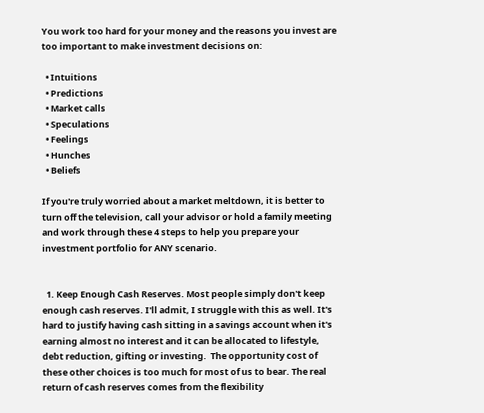You work too hard for your money and the reasons you invest are too important to make investment decisions on:

  • Intuitions
  • Predictions
  • Market calls
  • Speculations
  • Feelings
  • Hunches
  • Beliefs

If you're truly worried about a market meltdown, it is better to turn off the television, call your advisor or hold a family meeting and work through these 4 steps to help you prepare your investment portfolio for ANY scenario.


  1. Keep Enough Cash Reserves. Most people simply don't keep enough cash reserves. I'll admit, I struggle with this as well. It's hard to justify having cash sitting in a savings account when it's earning almost no interest and it can be allocated to lifestyle, debt reduction, gifting or investing.  The opportunity cost of these other choices is too much for most of us to bear. The real return of cash reserves comes from the flexibility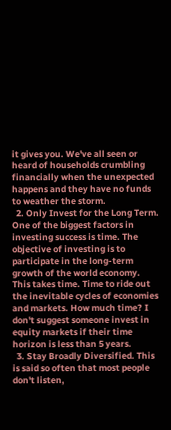it gives you. We've all seen or heard of households crumbling financially when the unexpected happens and they have no funds to weather the storm.
  2. Only Invest for the Long Term. One of the biggest factors in investing success is time. The objective of investing is to participate in the long-term growth of the world economy. This takes time. Time to ride out the inevitable cycles of economies and markets. How much time? I don't suggest someone invest in equity markets if their time horizon is less than 5 years.
  3. Stay Broadly Diversified. This is said so often that most people don't listen,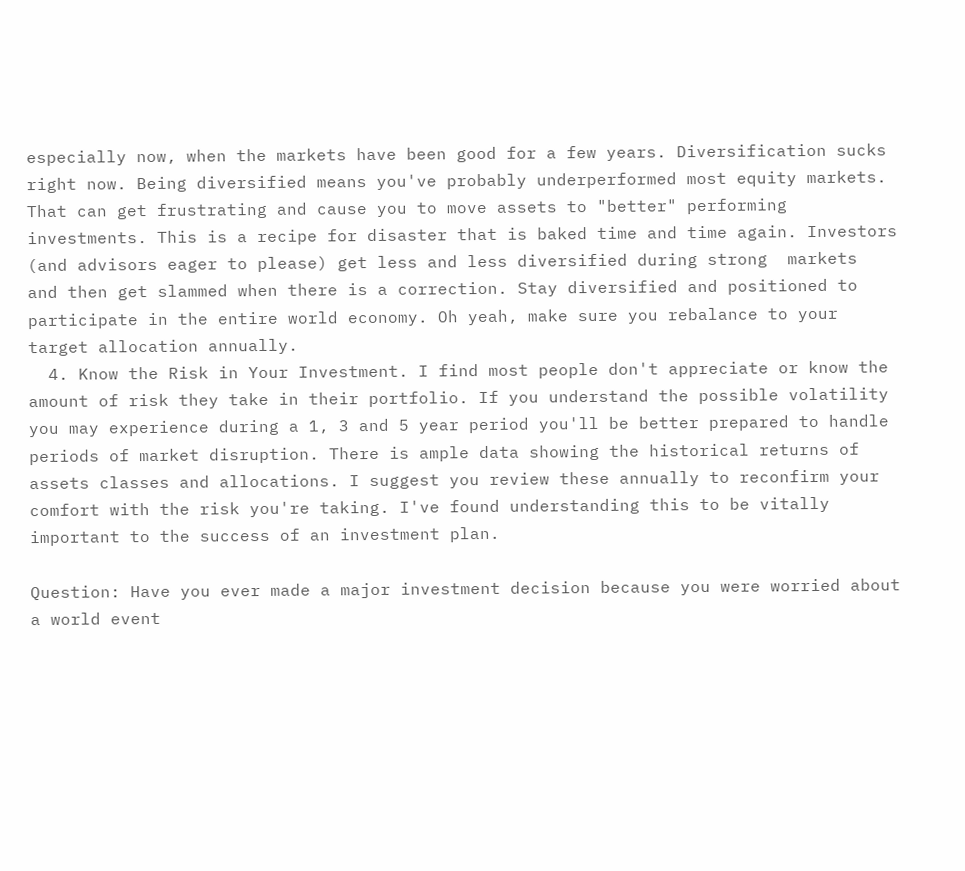especially now, when the markets have been good for a few years. Diversification sucks right now. Being diversified means you've probably underperformed most equity markets. That can get frustrating and cause you to move assets to "better" performing investments. This is a recipe for disaster that is baked time and time again. Investors (and advisors eager to please) get less and less diversified during strong  markets  and then get slammed when there is a correction. Stay diversified and positioned to participate in the entire world economy. Oh yeah, make sure you rebalance to your target allocation annually.
  4. Know the Risk in Your Investment. I find most people don't appreciate or know the amount of risk they take in their portfolio. If you understand the possible volatility you may experience during a 1, 3 and 5 year period you'll be better prepared to handle periods of market disruption. There is ample data showing the historical returns of assets classes and allocations. I suggest you review these annually to reconfirm your comfort with the risk you're taking. I've found understanding this to be vitally important to the success of an investment plan.

Question: Have you ever made a major investment decision because you were worried about a world event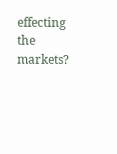effecting the markets?